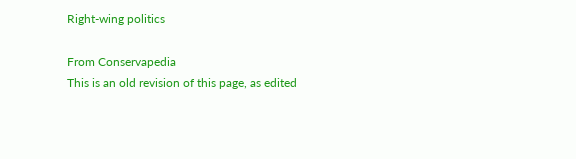Right-wing politics

From Conservapedia
This is an old revision of this page, as edited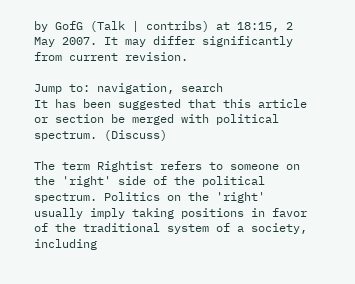by GofG (Talk | contribs) at 18:15, 2 May 2007. It may differ significantly from current revision.

Jump to: navigation, search
It has been suggested that this article or section be merged with political spectrum. (Discuss)

The term Rightist refers to someone on the 'right' side of the political spectrum. Politics on the 'right' usually imply taking positions in favor of the traditional system of a society, including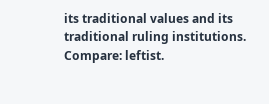its traditional values and its traditional ruling institutions. Compare: leftist.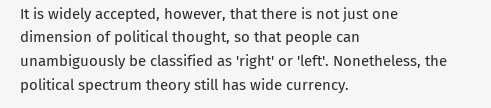It is widely accepted, however, that there is not just one dimension of political thought, so that people can unambiguously be classified as 'right' or 'left'. Nonetheless, the political spectrum theory still has wide currency.